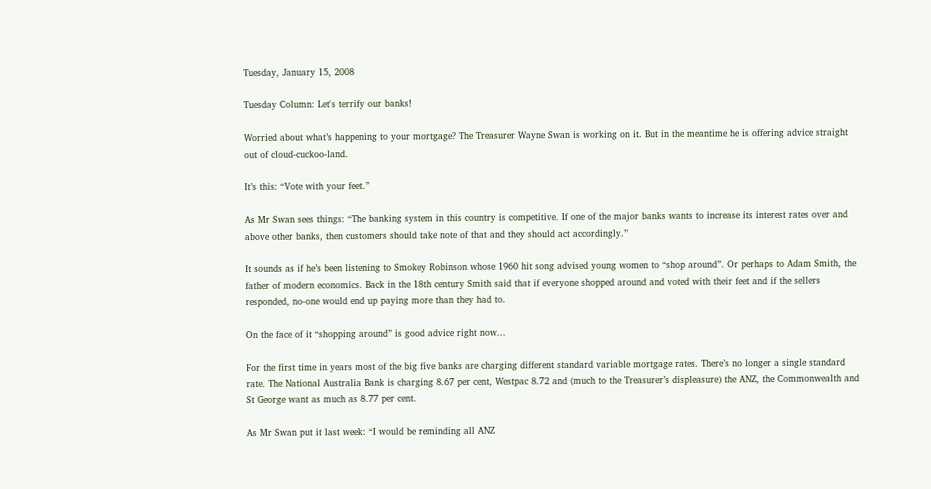Tuesday, January 15, 2008

Tuesday Column: Let's terrify our banks!

Worried about what’s happening to your mortgage? The Treasurer Wayne Swan is working on it. But in the meantime he is offering advice straight out of cloud-cuckoo-land.

It’s this: “Vote with your feet.”

As Mr Swan sees things: “The banking system in this country is competitive. If one of the major banks wants to increase its interest rates over and above other banks, then customers should take note of that and they should act accordingly.”

It sounds as if he’s been listening to Smokey Robinson whose 1960 hit song advised young women to “shop around”. Or perhaps to Adam Smith, the father of modern economics. Back in the 18th century Smith said that if everyone shopped around and voted with their feet and if the sellers responded, no-one would end up paying more than they had to.

On the face of it “shopping around” is good advice right now...

For the first time in years most of the big five banks are charging different standard variable mortgage rates. There’s no longer a single standard rate. The National Australia Bank is charging 8.67 per cent, Westpac 8.72 and (much to the Treasurer’s displeasure) the ANZ, the Commonwealth and St George want as much as 8.77 per cent.

As Mr Swan put it last week: “I would be reminding all ANZ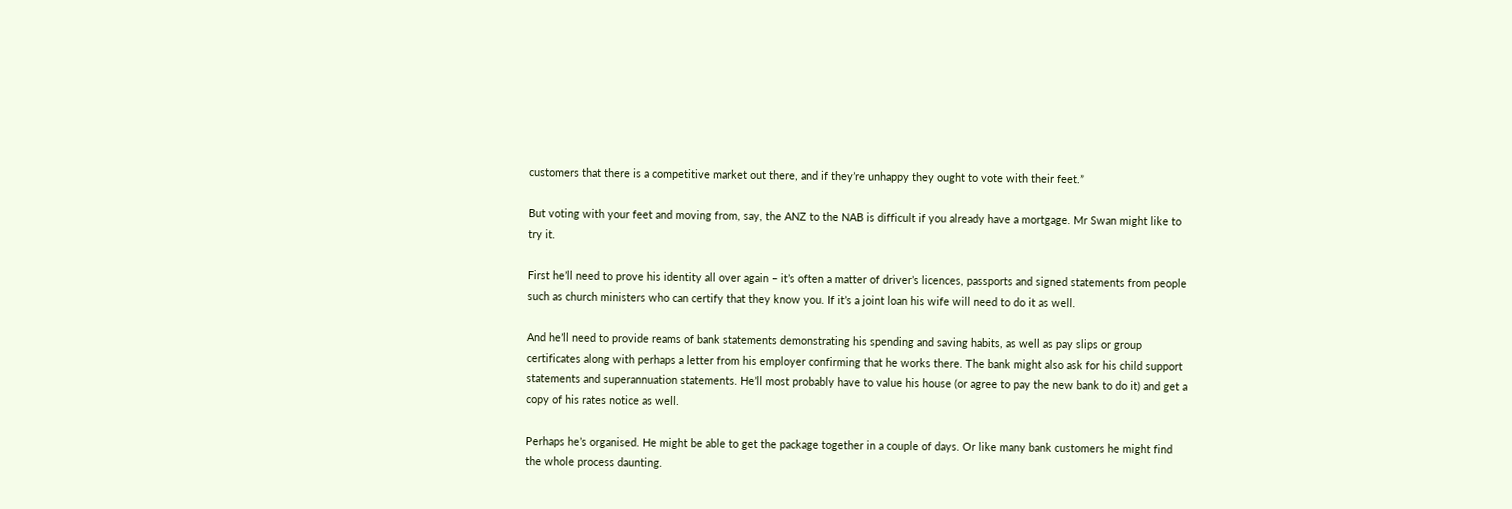customers that there is a competitive market out there, and if they’re unhappy they ought to vote with their feet.”

But voting with your feet and moving from, say, the ANZ to the NAB is difficult if you already have a mortgage. Mr Swan might like to try it.

First he’ll need to prove his identity all over again – it’s often a matter of driver’s licences, passports and signed statements from people such as church ministers who can certify that they know you. If it’s a joint loan his wife will need to do it as well.

And he’ll need to provide reams of bank statements demonstrating his spending and saving habits, as well as pay slips or group certificates along with perhaps a letter from his employer confirming that he works there. The bank might also ask for his child support statements and superannuation statements. He’ll most probably have to value his house (or agree to pay the new bank to do it) and get a copy of his rates notice as well.

Perhaps he’s organised. He might be able to get the package together in a couple of days. Or like many bank customers he might find the whole process daunting.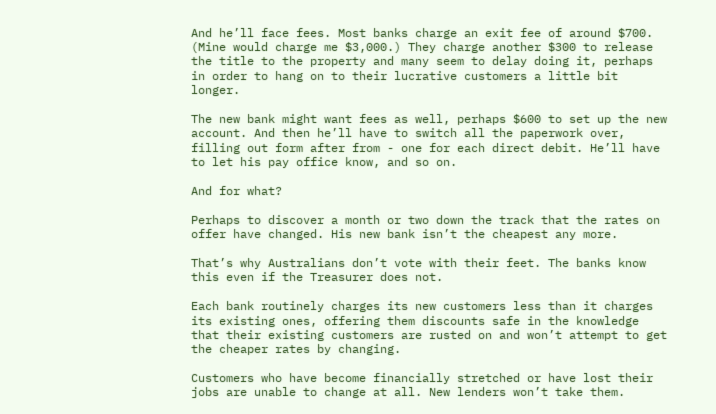And he’ll face fees. Most banks charge an exit fee of around $700. (Mine would charge me $3,000.) They charge another $300 to release the title to the property and many seem to delay doing it, perhaps in order to hang on to their lucrative customers a little bit longer.

The new bank might want fees as well, perhaps $600 to set up the new account. And then he’ll have to switch all the paperwork over, filling out form after from - one for each direct debit. He’ll have to let his pay office know, and so on.

And for what?

Perhaps to discover a month or two down the track that the rates on offer have changed. His new bank isn’t the cheapest any more.

That’s why Australians don’t vote with their feet. The banks know this even if the Treasurer does not.

Each bank routinely charges its new customers less than it charges its existing ones, offering them discounts safe in the knowledge that their existing customers are rusted on and won’t attempt to get the cheaper rates by changing.

Customers who have become financially stretched or have lost their jobs are unable to change at all. New lenders won’t take them.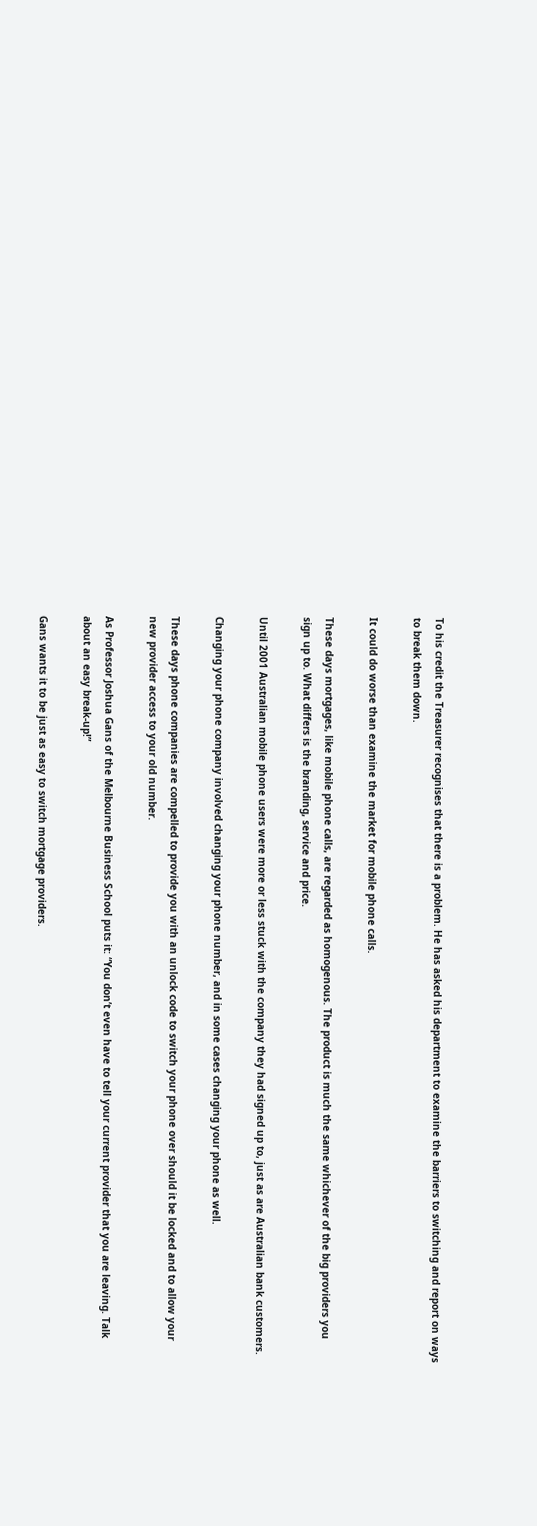To his credit the Treasurer recognises that there is a problem. He has asked his department to examine the barriers to switching and report on ways to break them down.

It could do worse than examine the market for mobile phone calls.

These days mortgages, like mobile phone calls, are regarded as homogenous. The product is much the same whichever of the big providers you sign up to. What differs is the branding, service and price.

Until 2001 Australian mobile phone users were more or less stuck with the company they had signed up to, just as are Australian bank customers.

Changing your phone company involved changing your phone number, and in some cases changing your phone as well.

These days phone companies are compelled to provide you with an unlock code to switch your phone over should it be locked and to allow your new provider access to your old number.

As Professor Joshua Gans of the Melbourne Business School puts it: “You don’t even have to tell your current provider that you are leaving. Talk about an easy break-up!”

Gans wants it to be just as easy to switch mortgage providers.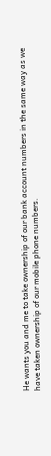He wants you and me to take ownership of our bank account numbers in the same way as we have taken ownership of our mobile phone numbers.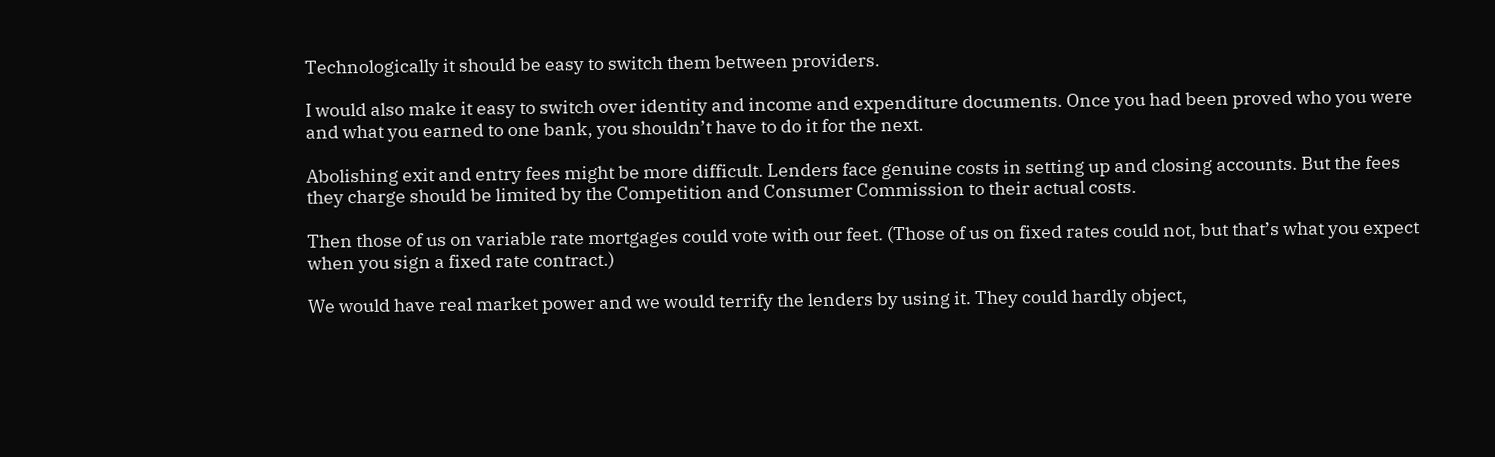Technologically it should be easy to switch them between providers.

I would also make it easy to switch over identity and income and expenditure documents. Once you had been proved who you were and what you earned to one bank, you shouldn’t have to do it for the next.

Abolishing exit and entry fees might be more difficult. Lenders face genuine costs in setting up and closing accounts. But the fees they charge should be limited by the Competition and Consumer Commission to their actual costs.

Then those of us on variable rate mortgages could vote with our feet. (Those of us on fixed rates could not, but that’s what you expect when you sign a fixed rate contract.)

We would have real market power and we would terrify the lenders by using it. They could hardly object,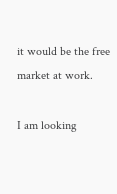it would be the free market at work.

I am looking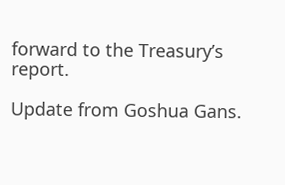forward to the Treasury’s report.

Update from Goshua Gans.